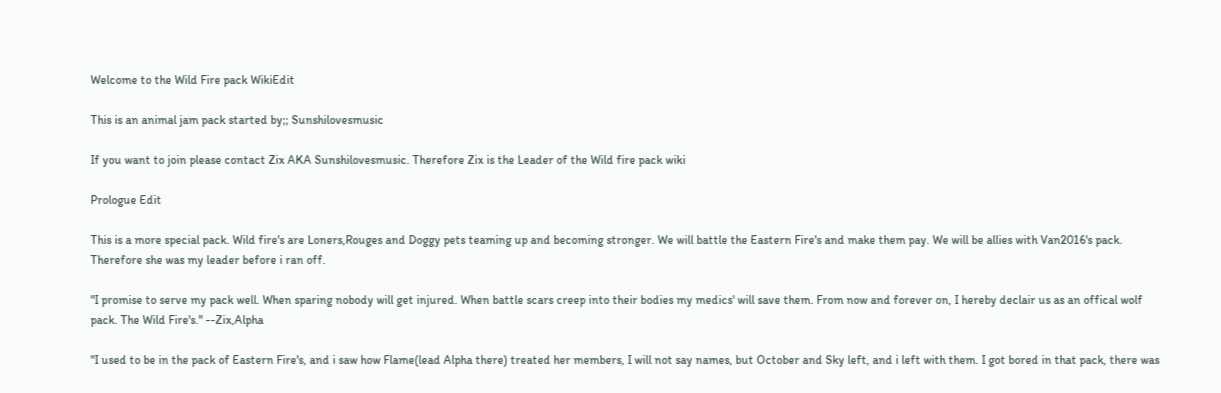Welcome to the Wild Fire pack WikiEdit

This is an animal jam pack started by;; Sunshilovesmusic

If you want to join please contact Zix AKA Sunshilovesmusic. Therefore Zix is the Leader of the Wild fire pack wiki

Prologue Edit

This is a more special pack. Wild fire's are Loners,Rouges and Doggy pets teaming up and becoming stronger. We will battle the Eastern Fire's and make them pay. We will be allies with Van2016's pack. Therefore she was my leader before i ran off.

"I promise to serve my pack well. When sparing nobody will get injured. When battle scars creep into their bodies my medics' will save them. From now and forever on, I hereby declair us as an offical wolf pack. The Wild Fire's." --Zix,Alpha

"I used to be in the pack of Eastern Fire's, and i saw how Flame(lead Alpha there) treated her members, I will not say names, but October and Sky left, and i left with them. I got bored in that pack, there was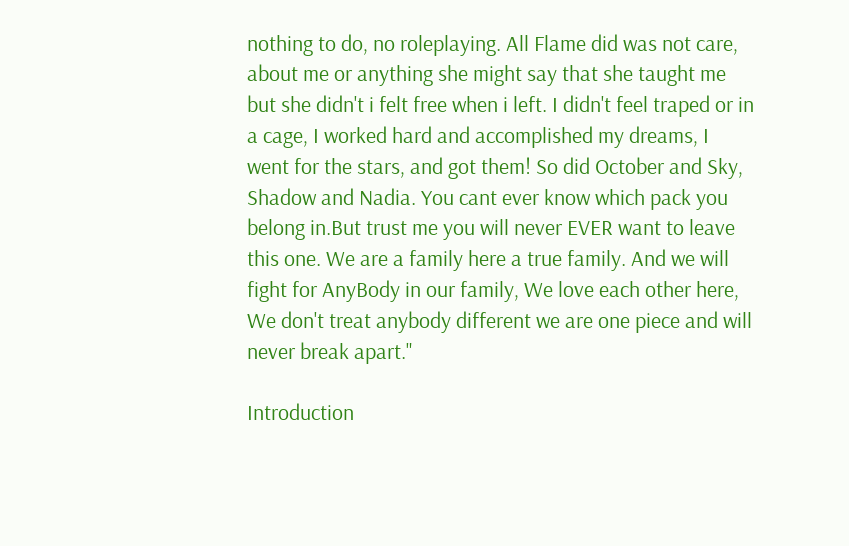nothing to do, no roleplaying. All Flame did was not care, about me or anything she might say that she taught me but she didn't i felt free when i left. I didn't feel traped or in a cage, I worked hard and accomplished my dreams, I went for the stars, and got them! So did October and Sky, Shadow and Nadia. You cant ever know which pack you belong in.But trust me you will never EVER want to leave this one. We are a family here a true family. And we will fight for AnyBody in our family, We love each other here, We don't treat anybody different we are one piece and will never break apart."

Introduction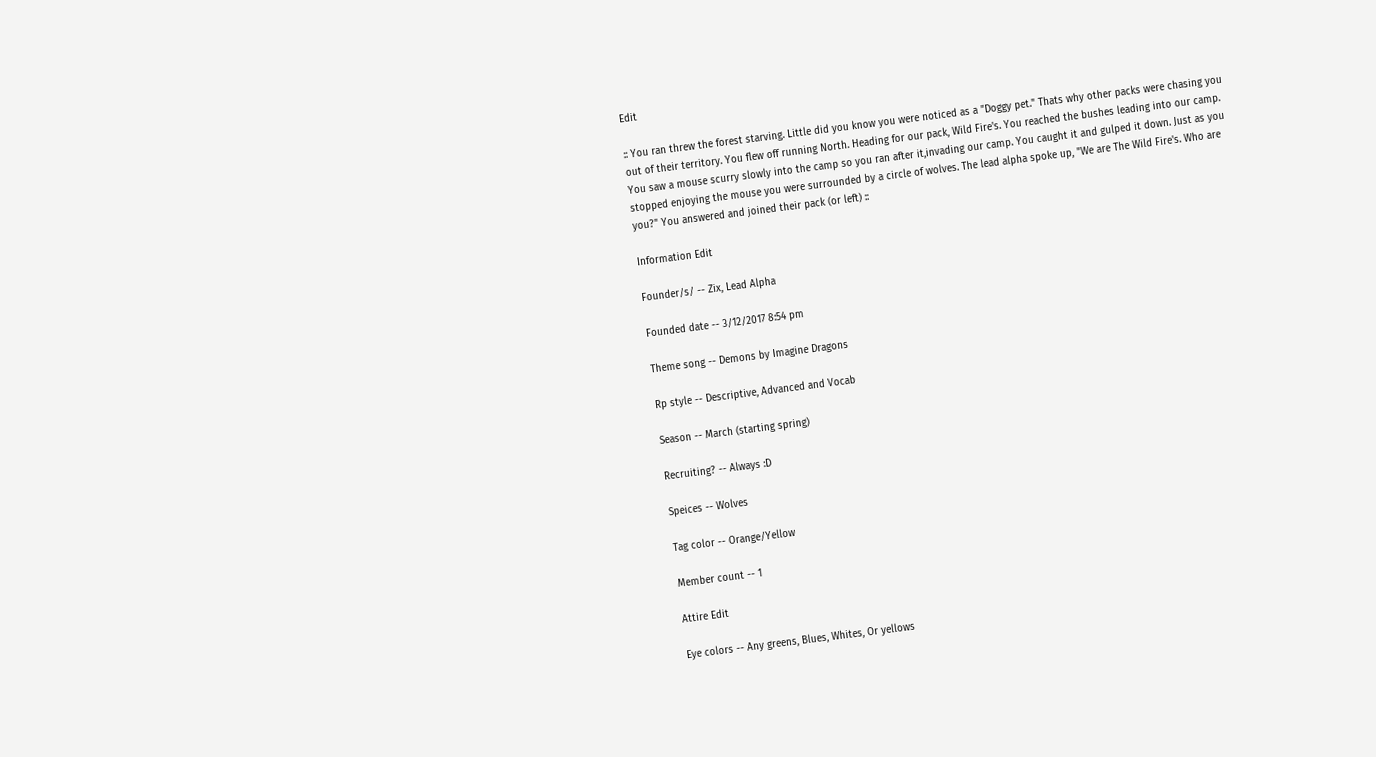Edit

:: You ran threw the forest starving. Little did you know you were noticed as a "Doggy pet." Thats why other packs were chasing you out of their territory. You flew off running North. Heading for our pack, Wild Fire's. You reached the bushes leading into our camp. You saw a mouse scurry slowly into the camp so you ran after it,invading our camp. You caught it and gulped it down. Just as you stopped enjoying the mouse you were surrounded by a circle of wolves. The lead alpha spoke up, "We are The Wild Fire's. Who are you?" You answered and joined their pack (or left) ::

Information Edit

Founder/s/ -- Zix, Lead Alpha

Founded date -- 3/12/2017 8:54 pm

Theme song -- Demons by Imagine Dragons

Rp style -- Descriptive, Advanced and Vocab

Season -- March (starting spring)

Recruiting? -- Always :D

Speices -- Wolves

Tag color -- Orange/Yellow

Member count -- 1

Attire Edit

Eye colors -- Any greens, Blues, Whites, Or yellows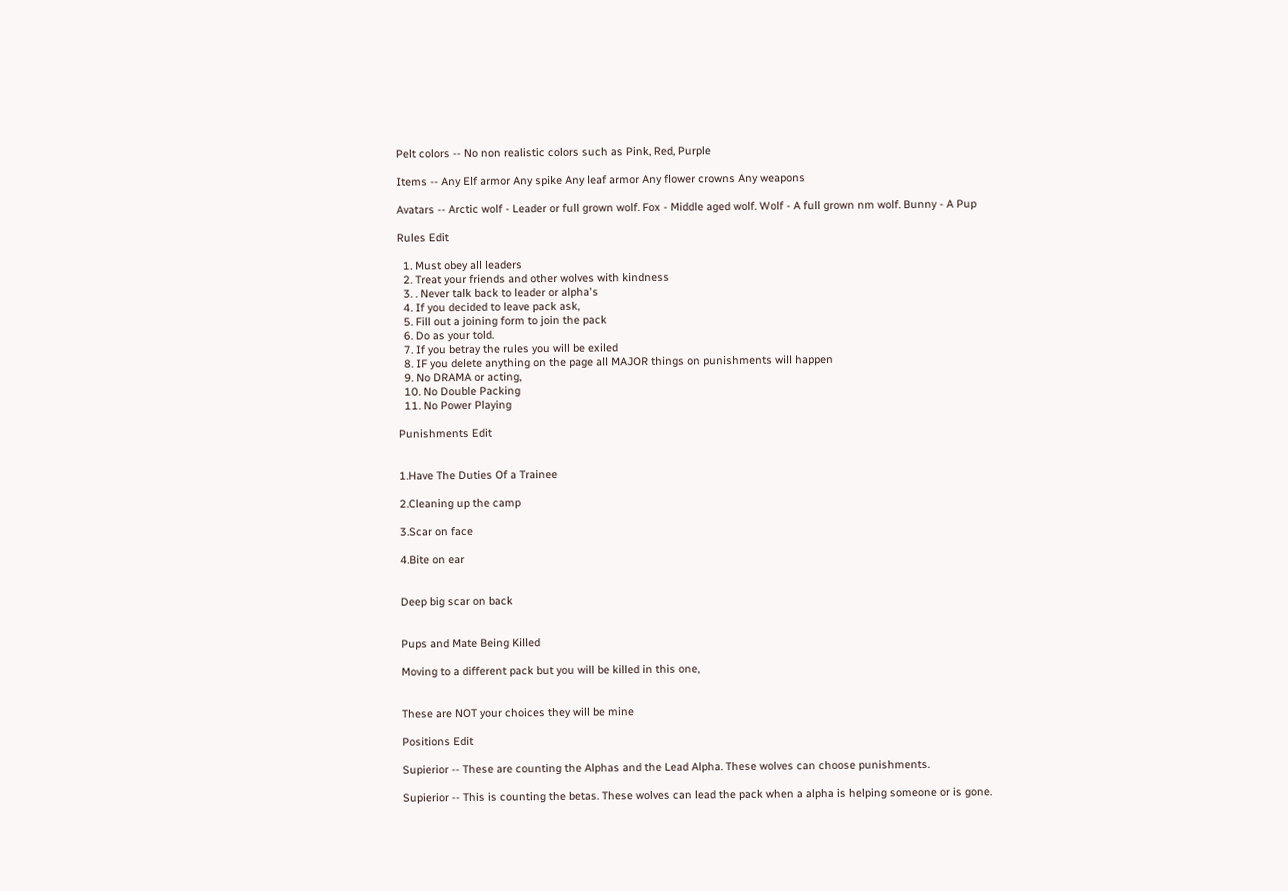Pelt colors -- No non realistic colors such as Pink, Red, Purple

Items -- Any Elf armor Any spike Any leaf armor Any flower crowns Any weapons

Avatars -- Arctic wolf - Leader or full grown wolf. Fox - Middle aged wolf. Wolf - A full grown nm wolf. Bunny - A Pup

Rules Edit

  1. Must obey all leaders
  2. Treat your friends and other wolves with kindness
  3. . Never talk back to leader or alpha's
  4. If you decided to leave pack ask,
  5. Fill out a joining form to join the pack
  6. Do as your told.
  7. If you betray the rules you will be exiled
  8. IF you delete anything on the page all MAJOR things on punishments will happen
  9. No DRAMA or acting,
  10. No Double Packing
  11. No Power Playing

Punishments Edit


1.Have The Duties Of a Trainee

2.Cleaning up the camp

3.Scar on face

4.Bite on ear


Deep big scar on back


Pups and Mate Being Killed

Moving to a different pack but you will be killed in this one,


These are NOT your choices they will be mine

Positions Edit

Supierior -- These are counting the Alphas and the Lead Alpha. These wolves can choose punishments.

Supierior -- This is counting the betas. These wolves can lead the pack when a alpha is helping someone or is gone.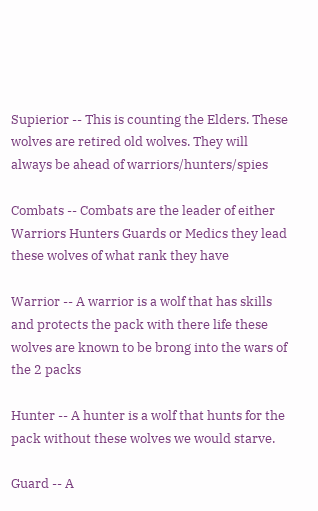Supierior -- This is counting the Elders. These wolves are retired old wolves. They will always be ahead of warriors/hunters/spies

Combats -- Combats are the leader of either Warriors Hunters Guards or Medics they lead these wolves of what rank they have

Warrior -- A warrior is a wolf that has skills and protects the pack with there life these wolves are known to be brong into the wars of the 2 packs

Hunter -- A hunter is a wolf that hunts for the pack without these wolves we would starve.

Guard -- A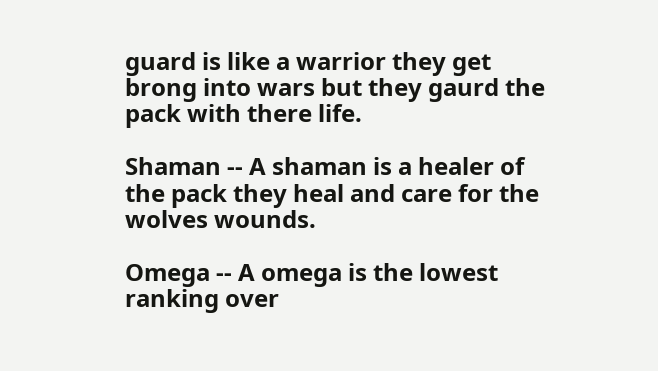guard is like a warrior they get brong into wars but they gaurd the pack with there life.

Shaman -- A shaman is a healer of the pack they heal and care for the wolves wounds.

Omega -- A omega is the lowest ranking over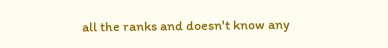all the ranks and doesn't know any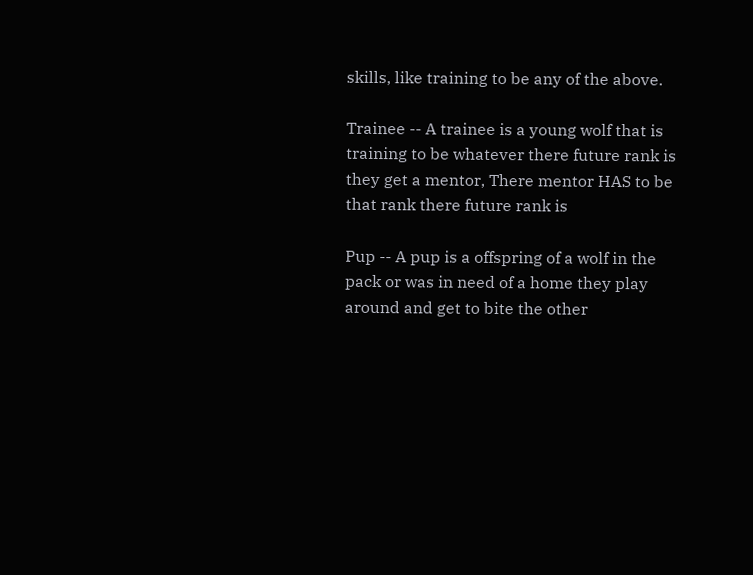skills, like training to be any of the above.

Trainee -- A trainee is a young wolf that is training to be whatever there future rank is they get a mentor, There mentor HAS to be that rank there future rank is

Pup -- A pup is a offspring of a wolf in the pack or was in need of a home they play around and get to bite the other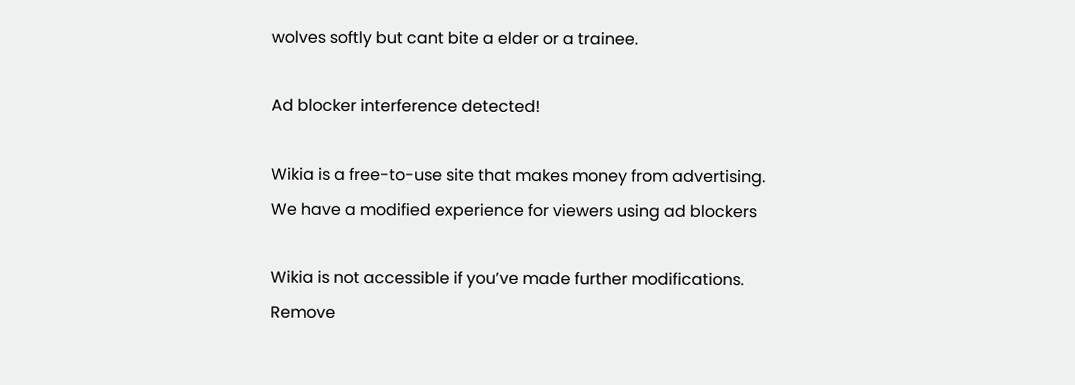wolves softly but cant bite a elder or a trainee.

Ad blocker interference detected!

Wikia is a free-to-use site that makes money from advertising. We have a modified experience for viewers using ad blockers

Wikia is not accessible if you’ve made further modifications. Remove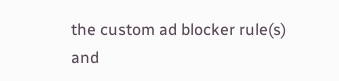the custom ad blocker rule(s) and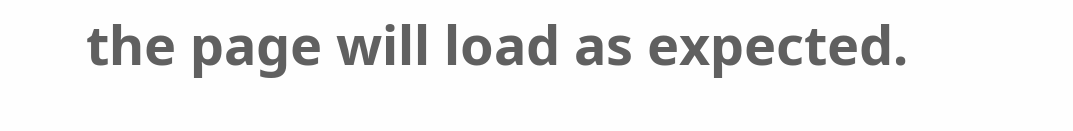the page will load as expected.